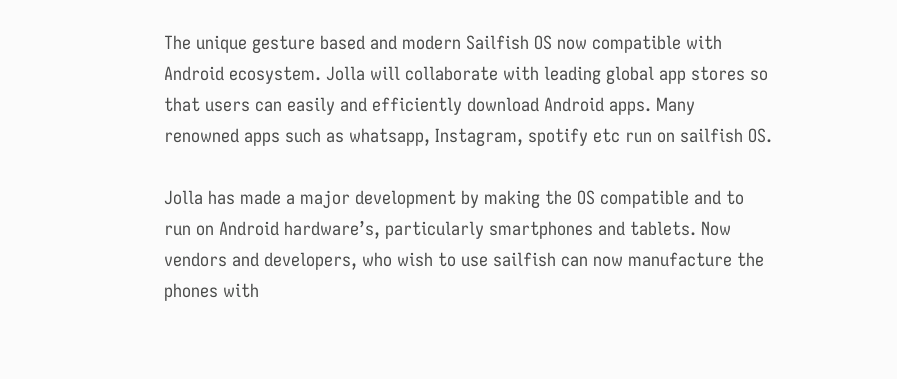The unique gesture based and modern Sailfish OS now compatible with Android ecosystem. Jolla will collaborate with leading global app stores so that users can easily and efficiently download Android apps. Many renowned apps such as whatsapp, Instagram, spotify etc run on sailfish OS.

Jolla has made a major development by making the OS compatible and to run on Android hardware’s, particularly smartphones and tablets. Now vendors and developers, who wish to use sailfish can now manufacture the phones with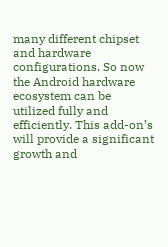many different chipset and hardware configurations. So now the Android hardware ecosystem can be utilized fully and efficiently. This add-on’s will provide a significant growth and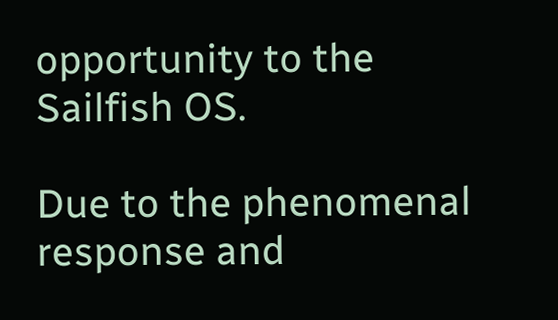opportunity to the Sailfish OS.

Due to the phenomenal response and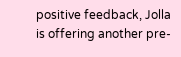positive feedback, Jolla is offering another pre-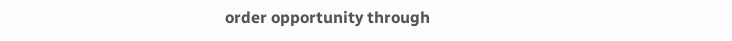order opportunity through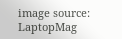image source: LaptopMag